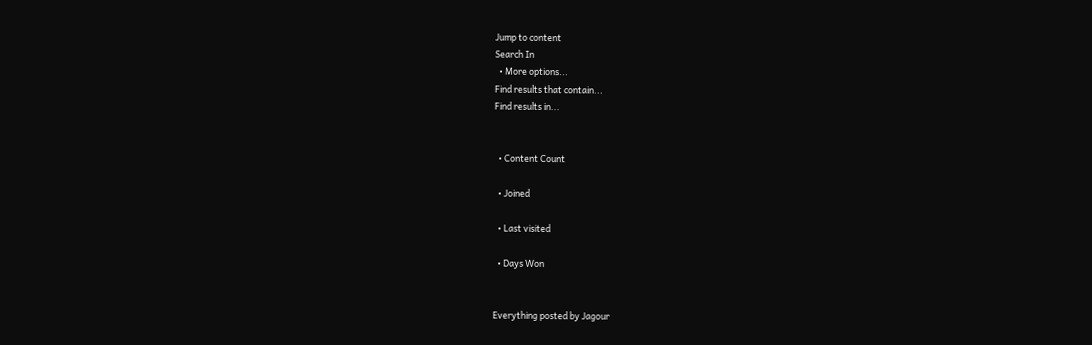Jump to content
Search In
  • More options...
Find results that contain...
Find results in...


  • Content Count

  • Joined

  • Last visited

  • Days Won


Everything posted by Jagour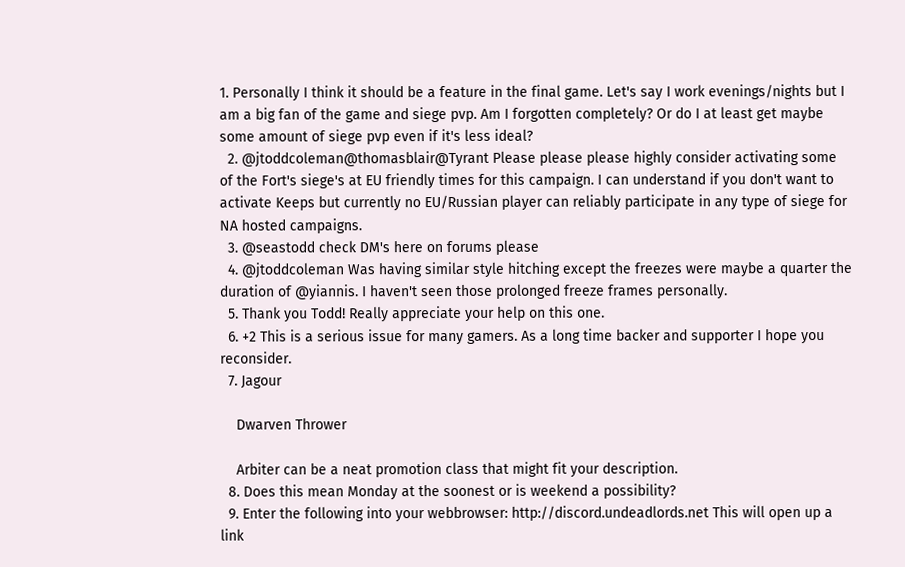1. Personally I think it should be a feature in the final game. Let's say I work evenings/nights but I am a big fan of the game and siege pvp. Am I forgotten completely? Or do I at least get maybe some amount of siege pvp even if it's less ideal?
  2. @jtoddcoleman@thomasblair@Tyrant Please please please highly consider activating some of the Fort's siege's at EU friendly times for this campaign. I can understand if you don't want to activate Keeps but currently no EU/Russian player can reliably participate in any type of siege for NA hosted campaigns.
  3. @seastodd check DM's here on forums please
  4. @jtoddcoleman Was having similar style hitching except the freezes were maybe a quarter the duration of @yiannis. I haven't seen those prolonged freeze frames personally.
  5. Thank you Todd! Really appreciate your help on this one.
  6. +2 This is a serious issue for many gamers. As a long time backer and supporter I hope you reconsider.
  7. Jagour

    Dwarven Thrower

    Arbiter can be a neat promotion class that might fit your description.
  8. Does this mean Monday at the soonest or is weekend a possibility?
  9. Enter the following into your webbrowser: http://discord.undeadlords.net This will open up a link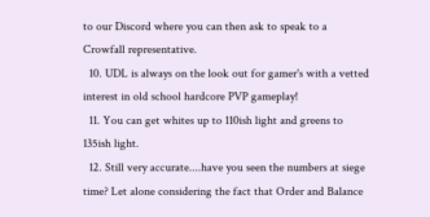to our Discord where you can then ask to speak to a Crowfall representative.
  10. UDL is always on the look out for gamer's with a vetted interest in old school hardcore PVP gameplay!
  11. You can get whites up to 110ish light and greens to 135ish light.
  12. Still very accurate....have you seen the numbers at siege time? Let alone considering the fact that Order and Balance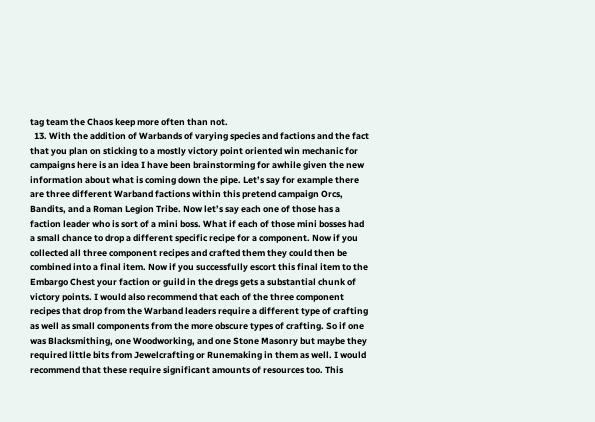tag team the Chaos keep more often than not.
  13. With the addition of Warbands of varying species and factions and the fact that you plan on sticking to a mostly victory point oriented win mechanic for campaigns here is an idea I have been brainstorming for awhile given the new information about what is coming down the pipe. Let’s say for example there are three different Warband factions within this pretend campaign Orcs, Bandits, and a Roman Legion Tribe. Now let’s say each one of those has a faction leader who is sort of a mini boss. What if each of those mini bosses had a small chance to drop a different specific recipe for a component. Now if you collected all three component recipes and crafted them they could then be combined into a final item. Now if you successfully escort this final item to the Embargo Chest your faction or guild in the dregs gets a substantial chunk of victory points. I would also recommend that each of the three component recipes that drop from the Warband leaders require a different type of crafting as well as small components from the more obscure types of crafting. So if one was Blacksmithing, one Woodworking, and one Stone Masonry but maybe they required little bits from Jewelcrafting or Runemaking in them as well. I would recommend that these require significant amounts of resources too. This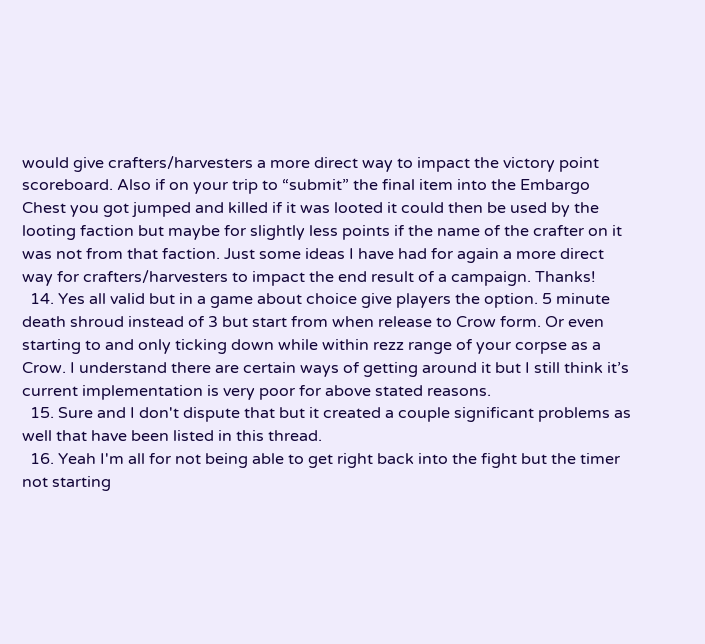would give crafters/harvesters a more direct way to impact the victory point scoreboard. Also if on your trip to “submit” the final item into the Embargo Chest you got jumped and killed if it was looted it could then be used by the looting faction but maybe for slightly less points if the name of the crafter on it was not from that faction. Just some ideas I have had for again a more direct way for crafters/harvesters to impact the end result of a campaign. Thanks!
  14. Yes all valid but in a game about choice give players the option. 5 minute death shroud instead of 3 but start from when release to Crow form. Or even starting to and only ticking down while within rezz range of your corpse as a Crow. I understand there are certain ways of getting around it but I still think it’s current implementation is very poor for above stated reasons.
  15. Sure and I don't dispute that but it created a couple significant problems as well that have been listed in this thread.
  16. Yeah I'm all for not being able to get right back into the fight but the timer not starting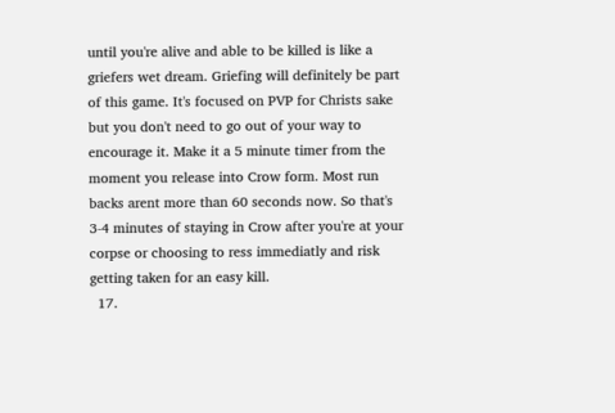until you're alive and able to be killed is like a griefers wet dream. Griefing will definitely be part of this game. It's focused on PVP for Christs sake but you don't need to go out of your way to encourage it. Make it a 5 minute timer from the moment you release into Crow form. Most run backs arent more than 60 seconds now. So that's 3-4 minutes of staying in Crow after you're at your corpse or choosing to ress immediatly and risk getting taken for an easy kill.
  17.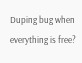Duping bug when everything is free?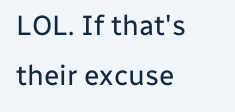LOL. If that's their excuse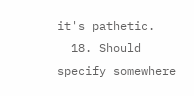it's pathetic.
  18. Should specify somewhere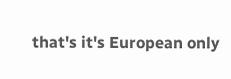that's it's European only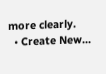more clearly.
  • Create New...